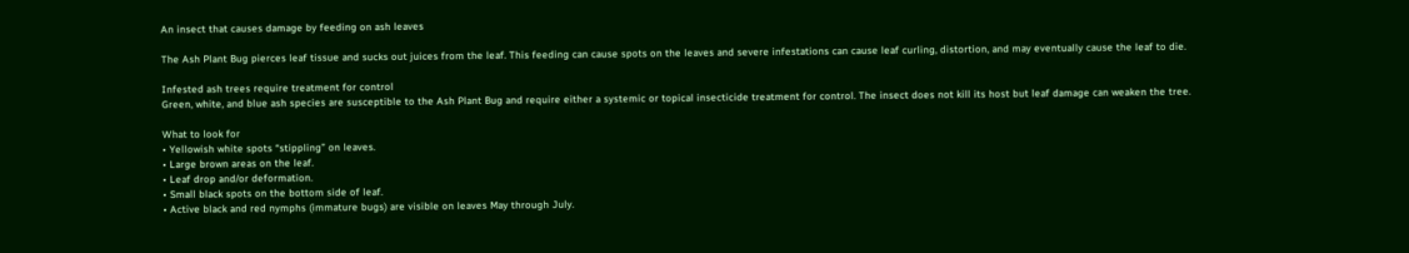An insect that causes damage by feeding on ash leaves

The Ash Plant Bug pierces leaf tissue and sucks out juices from the leaf. This feeding can cause spots on the leaves and severe infestations can cause leaf curling, distortion, and may eventually cause the leaf to die.

Infested ash trees require treatment for control
Green, white, and blue ash species are susceptible to the Ash Plant Bug and require either a systemic or topical insecticide treatment for control. The insect does not kill its host but leaf damage can weaken the tree.

What to look for
• Yellowish white spots “stippling” on leaves.
• Large brown areas on the leaf.
• Leaf drop and/or deformation.
• Small black spots on the bottom side of leaf.
• Active black and red nymphs (immature bugs) are visible on leaves May through July.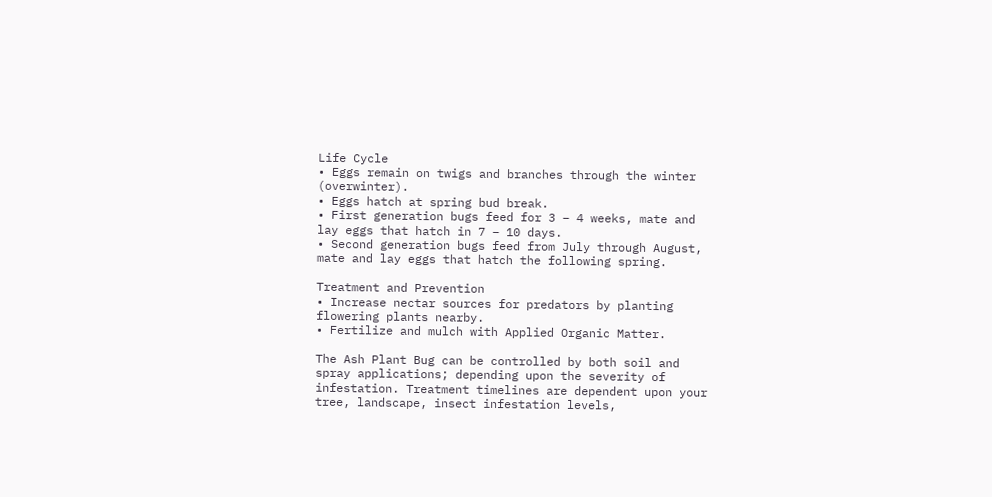Life Cycle
• Eggs remain on twigs and branches through the winter (overwinter).
• Eggs hatch at spring bud break.
• First generation bugs feed for 3 – 4 weeks, mate and lay eggs that hatch in 7 – 10 days.
• Second generation bugs feed from July through August, mate and lay eggs that hatch the following spring.

Treatment and Prevention
• Increase nectar sources for predators by planting flowering plants nearby.
• Fertilize and mulch with Applied Organic Matter.

The Ash Plant Bug can be controlled by both soil and spray applications; depending upon the severity of infestation. Treatment timelines are dependent upon your tree, landscape, insect infestation levels,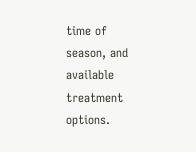time of season, and available treatment options.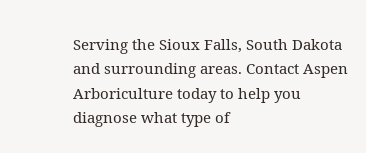Serving the Sioux Falls, South Dakota and surrounding areas. Contact Aspen Arboriculture today to help you diagnose what type of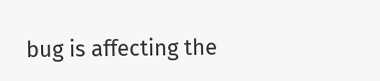bug is affecting the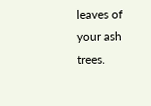leaves of your ash trees.